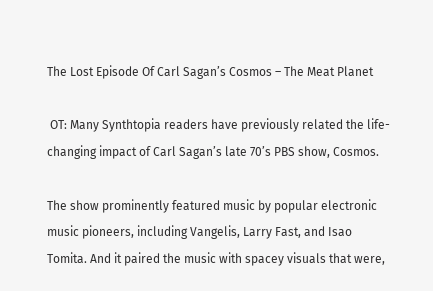The Lost Episode Of Carl Sagan’s Cosmos – The Meat Planet

 OT: Many Synthtopia readers have previously related the life-changing impact of Carl Sagan’s late 70’s PBS show, Cosmos.

The show prominently featured music by popular electronic music pioneers, including Vangelis, Larry Fast, and Isao Tomita. And it paired the music with spacey visuals that were,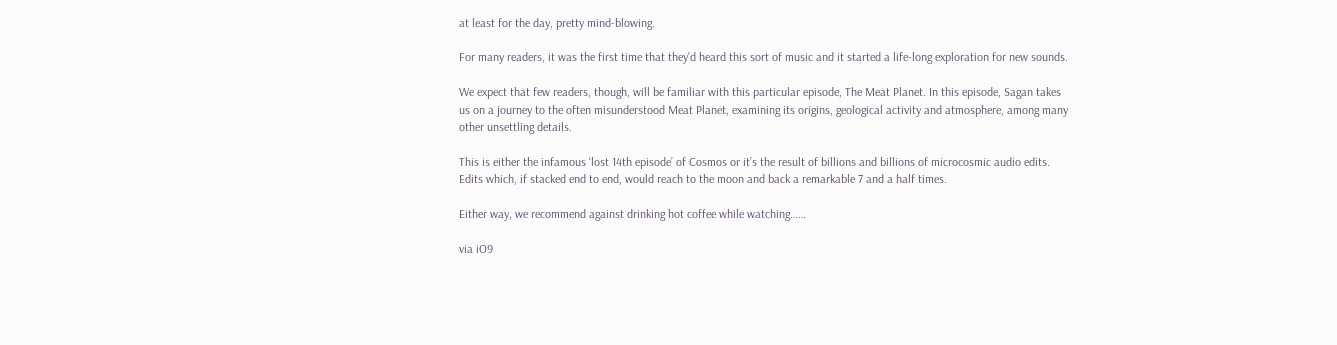at least for the day, pretty mind-blowing.

For many readers, it was the first time that they’d heard this sort of music and it started a life-long exploration for new sounds.

We expect that few readers, though, will be familiar with this particular episode, The Meat Planet. In this episode, Sagan takes us on a journey to the often misunderstood Meat Planet, examining its origins, geological activity and atmosphere, among many other unsettling details.

This is either the infamous ‘lost 14th episode’ of Cosmos or it’s the result of billions and billions of microcosmic audio edits. Edits which, if stacked end to end, would reach to the moon and back a remarkable 7 and a half times.

Either way, we recommend against drinking hot coffee while watching……

via iO9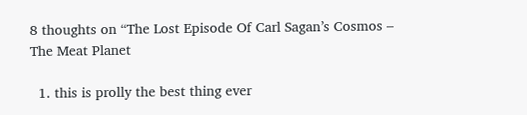8 thoughts on “The Lost Episode Of Carl Sagan’s Cosmos – The Meat Planet

  1. this is prolly the best thing ever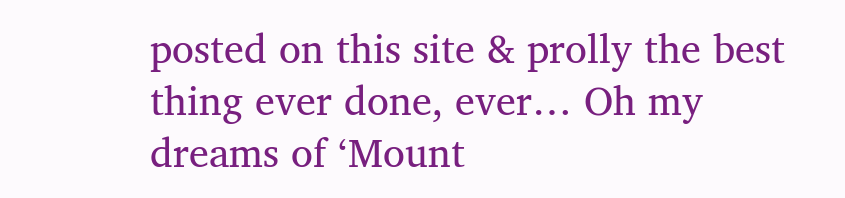posted on this site & prolly the best thing ever done, ever… Oh my dreams of ‘Mount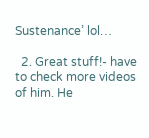Sustenance’ lol…

  2. Great stuff!- have to check more videos of him. He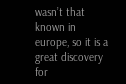wasn’t that known in europe, so it is a great discovery for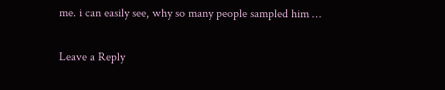me. i can easily see, why so many people sampled him …

Leave a Reply